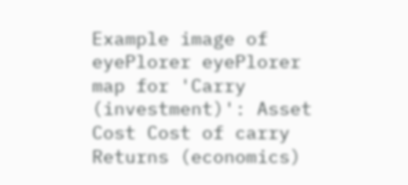Example image of eyePlorer eyePlorer map for 'Carry (investment)': Asset Cost Cost of carry Returns (economics)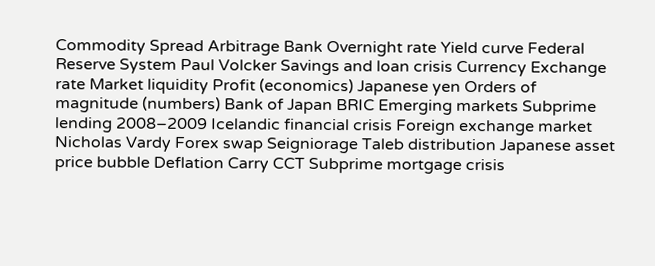Commodity Spread Arbitrage Bank Overnight rate Yield curve Federal Reserve System Paul Volcker Savings and loan crisis Currency Exchange rate Market liquidity Profit (economics) Japanese yen Orders of magnitude (numbers) Bank of Japan BRIC Emerging markets Subprime lending 2008–2009 Icelandic financial crisis Foreign exchange market Nicholas Vardy Forex swap Seigniorage Taleb distribution Japanese asset price bubble Deflation Carry CCT Subprime mortgage crisis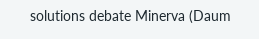solutions debate Minerva (Daum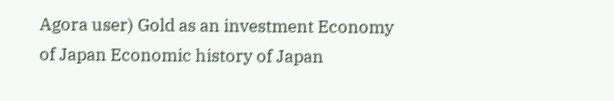Agora user) Gold as an investment Economy of Japan Economic history of Japan